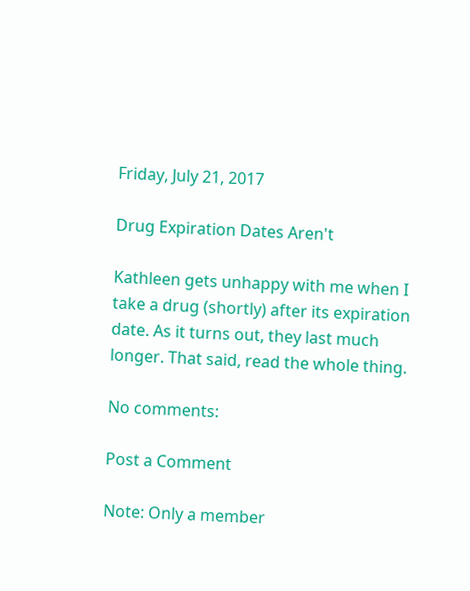Friday, July 21, 2017

Drug Expiration Dates Aren't

Kathleen gets unhappy with me when I take a drug (shortly) after its expiration date. As it turns out, they last much longer. That said, read the whole thing.

No comments:

Post a Comment

Note: Only a member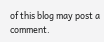of this blog may post a comment.